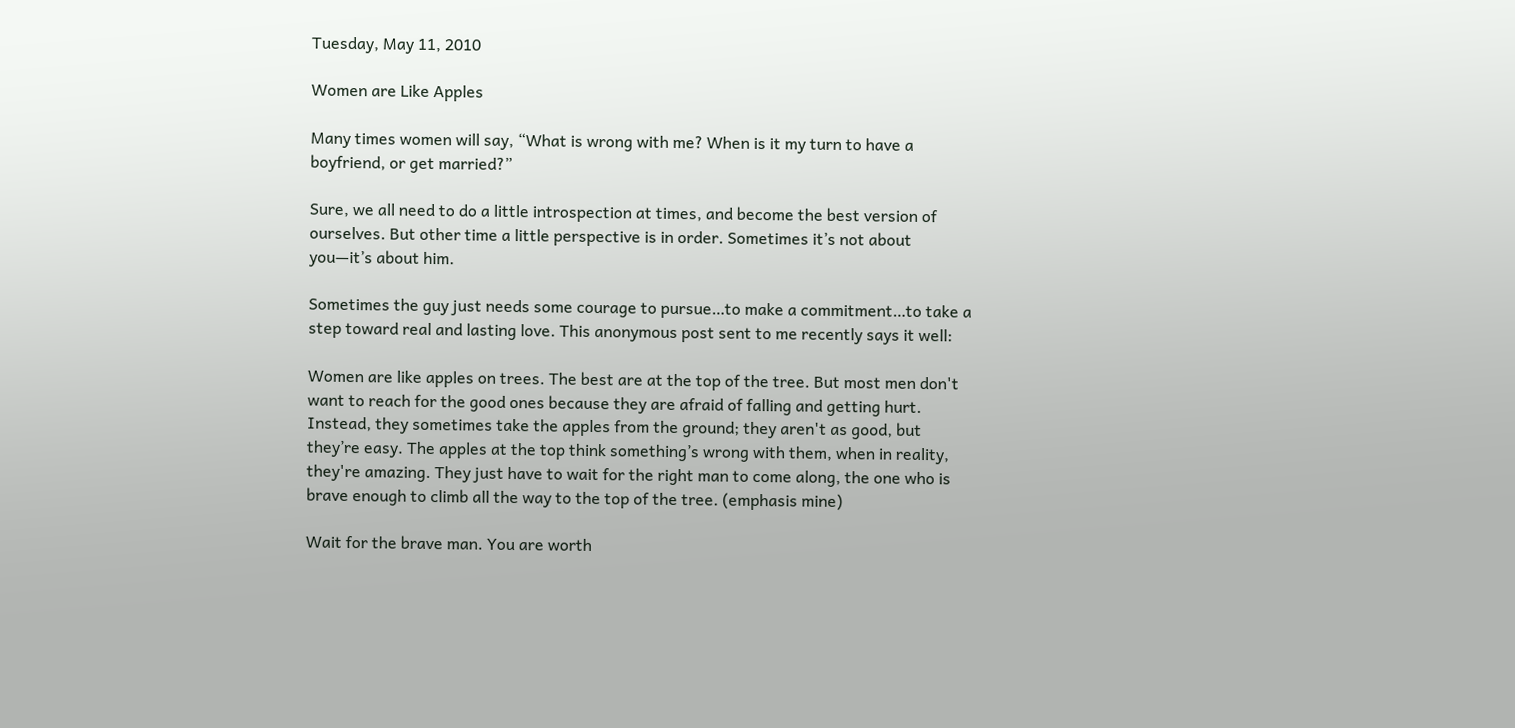Tuesday, May 11, 2010

Women are Like Apples

Many times women will say, “What is wrong with me? When is it my turn to have a boyfriend, or get married?”

Sure, we all need to do a little introspection at times, and become the best version of ourselves. But other time a little perspective is in order. Sometimes it’s not about you—it’s about him.

Sometimes the guy just needs some courage to pursue…to make a commitment…to take a step toward real and lasting love. This anonymous post sent to me recently says it well:

Women are like apples on trees. The best are at the top of the tree. But most men don't want to reach for the good ones because they are afraid of falling and getting hurt. Instead, they sometimes take the apples from the ground; they aren't as good, but they’re easy. The apples at the top think something’s wrong with them, when in reality, they're amazing. They just have to wait for the right man to come along, the one who is brave enough to climb all the way to the top of the tree. (emphasis mine)

Wait for the brave man. You are worth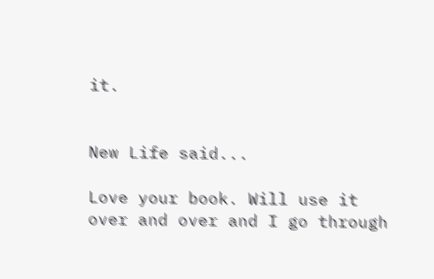it.


New Life said...

Love your book. Will use it over and over and I go through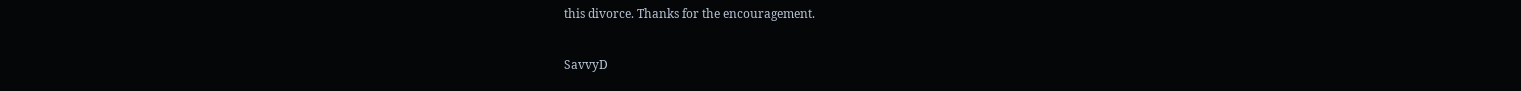this divorce. Thanks for the encouragement.

SavvyD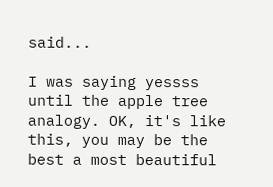said...

I was saying yessss until the apple tree analogy. OK, it's like this, you may be the best a most beautiful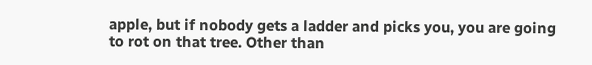apple, but if nobody gets a ladder and picks you, you are going to rot on that tree. Other than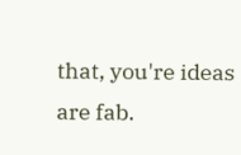that, you're ideas are fab.